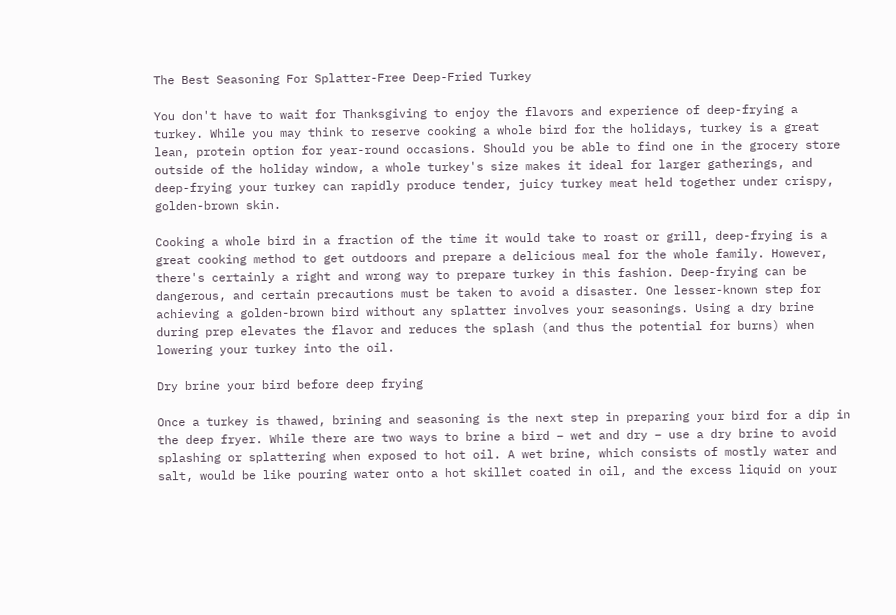The Best Seasoning For Splatter-Free Deep-Fried Turkey

You don't have to wait for Thanksgiving to enjoy the flavors and experience of deep-frying a turkey. While you may think to reserve cooking a whole bird for the holidays, turkey is a great lean, protein option for year-round occasions. Should you be able to find one in the grocery store outside of the holiday window, a whole turkey's size makes it ideal for larger gatherings, and deep-frying your turkey can rapidly produce tender, juicy turkey meat held together under crispy, golden-brown skin.

Cooking a whole bird in a fraction of the time it would take to roast or grill, deep-frying is a great cooking method to get outdoors and prepare a delicious meal for the whole family. However, there's certainly a right and wrong way to prepare turkey in this fashion. Deep-frying can be dangerous, and certain precautions must be taken to avoid a disaster. One lesser-known step for achieving a golden-brown bird without any splatter involves your seasonings. Using a dry brine during prep elevates the flavor and reduces the splash (and thus the potential for burns) when lowering your turkey into the oil.

Dry brine your bird before deep frying

Once a turkey is thawed, brining and seasoning is the next step in preparing your bird for a dip in the deep fryer. While there are two ways to brine a bird – wet and dry – use a dry brine to avoid splashing or splattering when exposed to hot oil. A wet brine, which consists of mostly water and salt, would be like pouring water onto a hot skillet coated in oil, and the excess liquid on your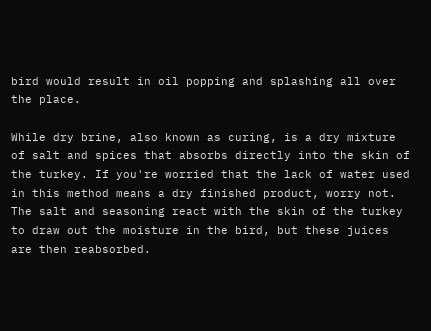bird would result in oil popping and splashing all over the place.

While dry brine, also known as curing, is a dry mixture of salt and spices that absorbs directly into the skin of the turkey. If you're worried that the lack of water used in this method means a dry finished product, worry not. The salt and seasoning react with the skin of the turkey to draw out the moisture in the bird, but these juices are then reabsorbed.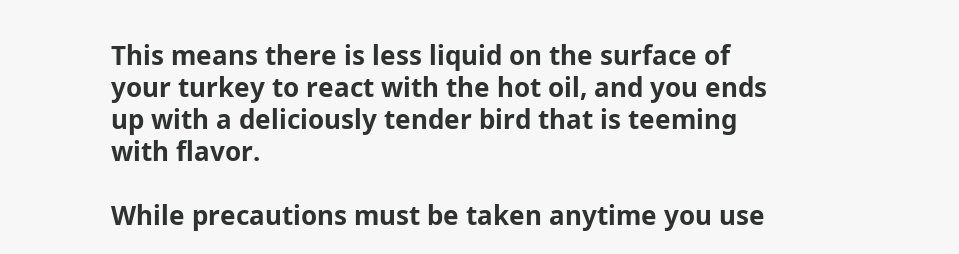This means there is less liquid on the surface of your turkey to react with the hot oil, and you ends up with a deliciously tender bird that is teeming with flavor.

While precautions must be taken anytime you use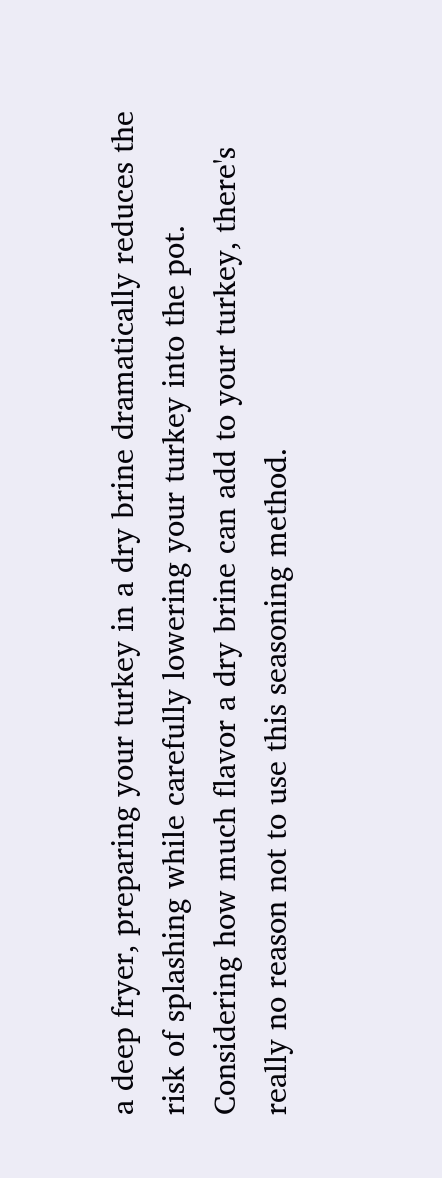a deep fryer, preparing your turkey in a dry brine dramatically reduces the risk of splashing while carefully lowering your turkey into the pot. Considering how much flavor a dry brine can add to your turkey, there's really no reason not to use this seasoning method.